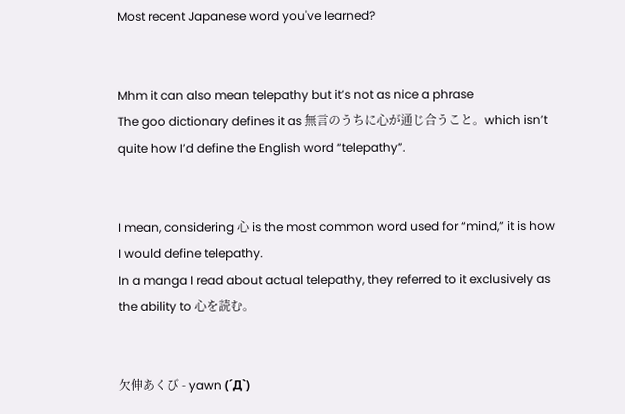Most recent Japanese word you've learned?


Mhm it can also mean telepathy but it’s not as nice a phrase
The goo dictionary defines it as 無言のうちに心が通じ合うこと。which isn’t quite how I’d define the English word “telepathy”.


I mean, considering 心 is the most common word used for “mind,” it is how I would define telepathy.
In a manga I read about actual telepathy, they referred to it exclusively as the ability to 心を読む。


欠伸あくび - yawn (´Д`)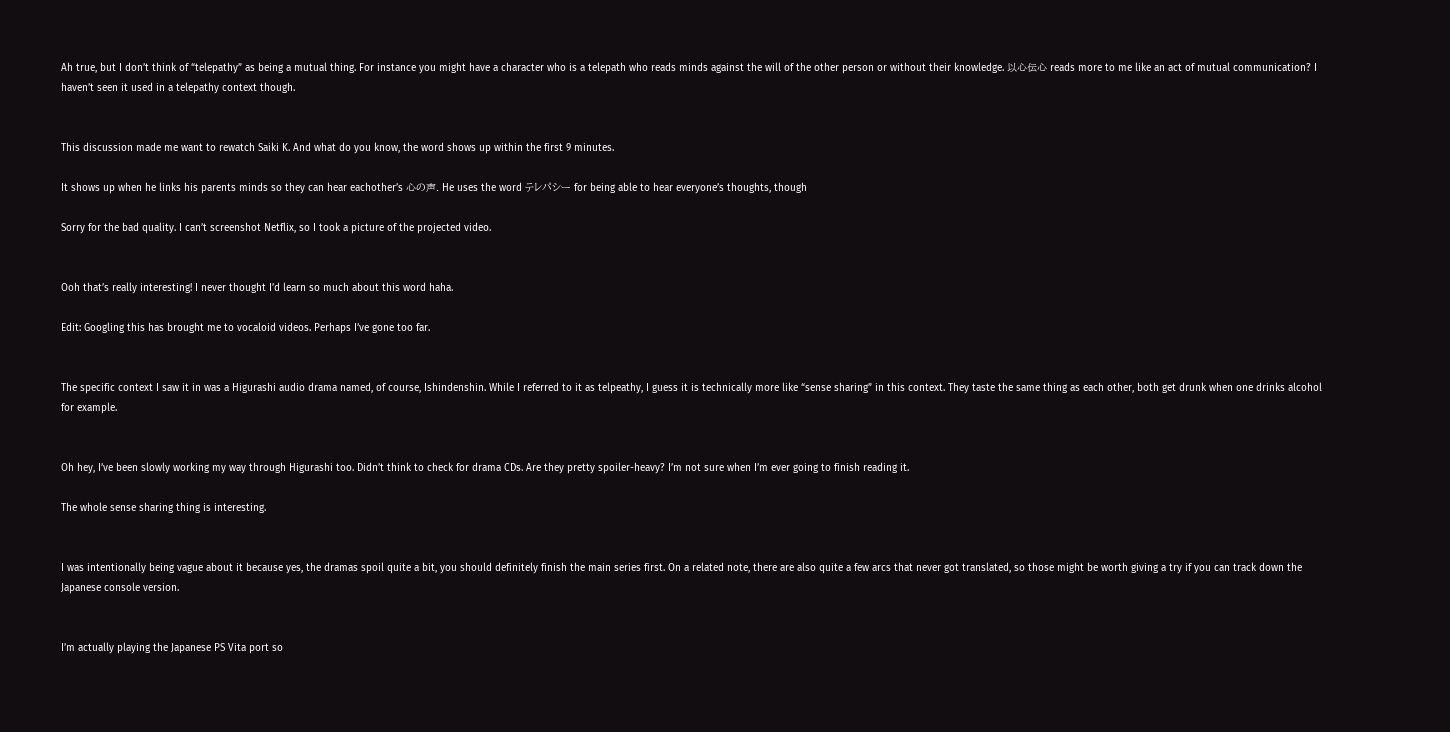Ah true, but I don’t think of “telepathy” as being a mutual thing. For instance you might have a character who is a telepath who reads minds against the will of the other person or without their knowledge. 以心伝心 reads more to me like an act of mutual communication? I haven’t seen it used in a telepathy context though.


This discussion made me want to rewatch Saiki K. And what do you know, the word shows up within the first 9 minutes.

It shows up when he links his parents minds so they can hear eachother’s 心の声. He uses the word テレパシー for being able to hear everyone’s thoughts, though

Sorry for the bad quality. I can’t screenshot Netflix, so I took a picture of the projected video.


Ooh that’s really interesting! I never thought I’d learn so much about this word haha.

Edit: Googling this has brought me to vocaloid videos. Perhaps I’ve gone too far.


The specific context I saw it in was a Higurashi audio drama named, of course, Ishindenshin. While I referred to it as telpeathy, I guess it is technically more like “sense sharing” in this context. They taste the same thing as each other, both get drunk when one drinks alcohol for example.


Oh hey, I’ve been slowly working my way through Higurashi too. Didn’t think to check for drama CDs. Are they pretty spoiler-heavy? I’m not sure when I’m ever going to finish reading it.

The whole sense sharing thing is interesting.


I was intentionally being vague about it because yes, the dramas spoil quite a bit, you should definitely finish the main series first. On a related note, there are also quite a few arcs that never got translated, so those might be worth giving a try if you can track down the Japanese console version.


I’m actually playing the Japanese PS Vita port so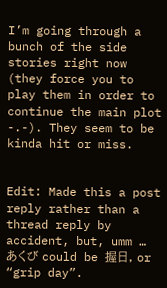I’m going through a bunch of the side stories right now (they force you to play them in order to continue the main plot -.-). They seem to be kinda hit or miss.


Edit: Made this a post reply rather than a thread reply by accident, but, umm … あくび could be 握日, or “grip day”.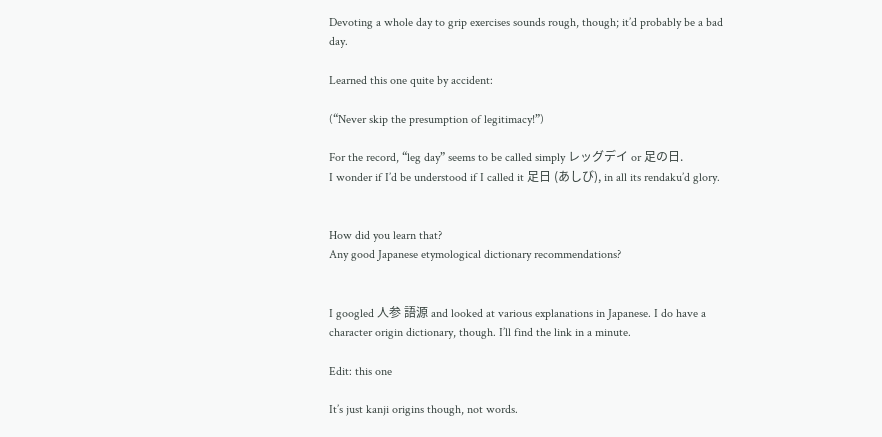Devoting a whole day to grip exercises sounds rough, though; it’d probably be a bad day.

Learned this one quite by accident:

(“Never skip the presumption of legitimacy!”)

For the record, “leg day” seems to be called simply レッグデイ or 足の日.
I wonder if I’d be understood if I called it 足日 (あしび), in all its rendaku’d glory.


How did you learn that?
Any good Japanese etymological dictionary recommendations?


I googled 人参 語源 and looked at various explanations in Japanese. I do have a character origin dictionary, though. I’ll find the link in a minute.

Edit: this one

It’s just kanji origins though, not words.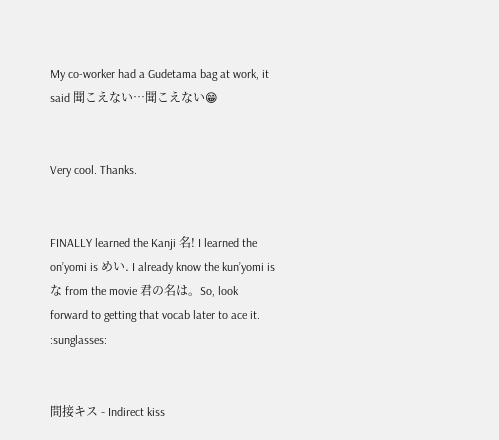My co-worker had a Gudetama bag at work, it said 聞こえない…聞こえない😁


Very cool. Thanks.


FINALLY learned the Kanji 名! I learned the on’yomi is めい. I already know the kun’yomi is な from the movie 君の名は。So, look forward to getting that vocab later to ace it. :sunglasses:


間接キス - Indirect kiss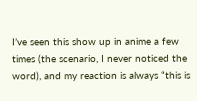I’ve seen this show up in anime a few times (the scenario, I never noticed the word), and my reaction is always “this is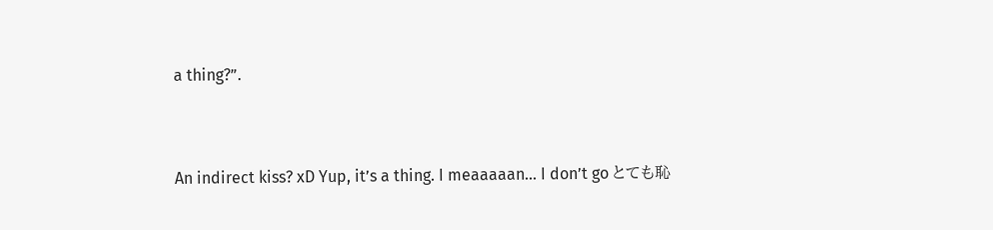a thing?”.


An indirect kiss? xD Yup, it’s a thing. I meaaaaan… I don’t go とても恥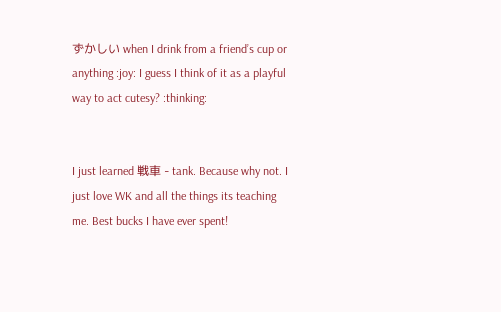ずかしい when I drink from a friend’s cup or anything :joy: I guess I think of it as a playful way to act cutesy? :thinking:


I just learned 戦車 - tank. Because why not. I just love WK and all the things its teaching me. Best bucks I have ever spent!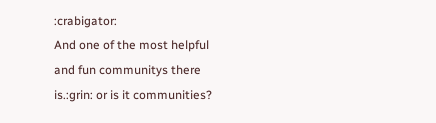:crabigator:
And one of the most helpful and fun communitys there is.:grin: or is it communities?